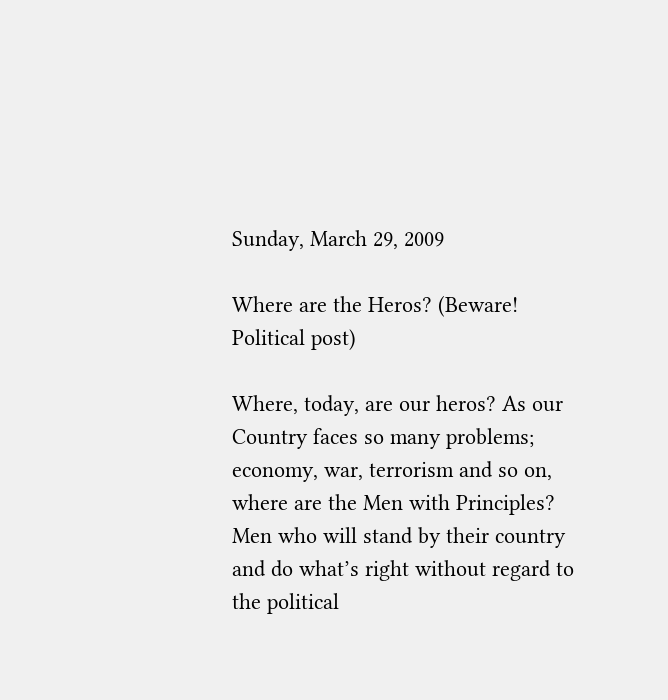Sunday, March 29, 2009

Where are the Heros? (Beware! Political post)

Where, today, are our heros? As our Country faces so many problems; economy, war, terrorism and so on, where are the Men with Principles? Men who will stand by their country and do what’s right without regard to the political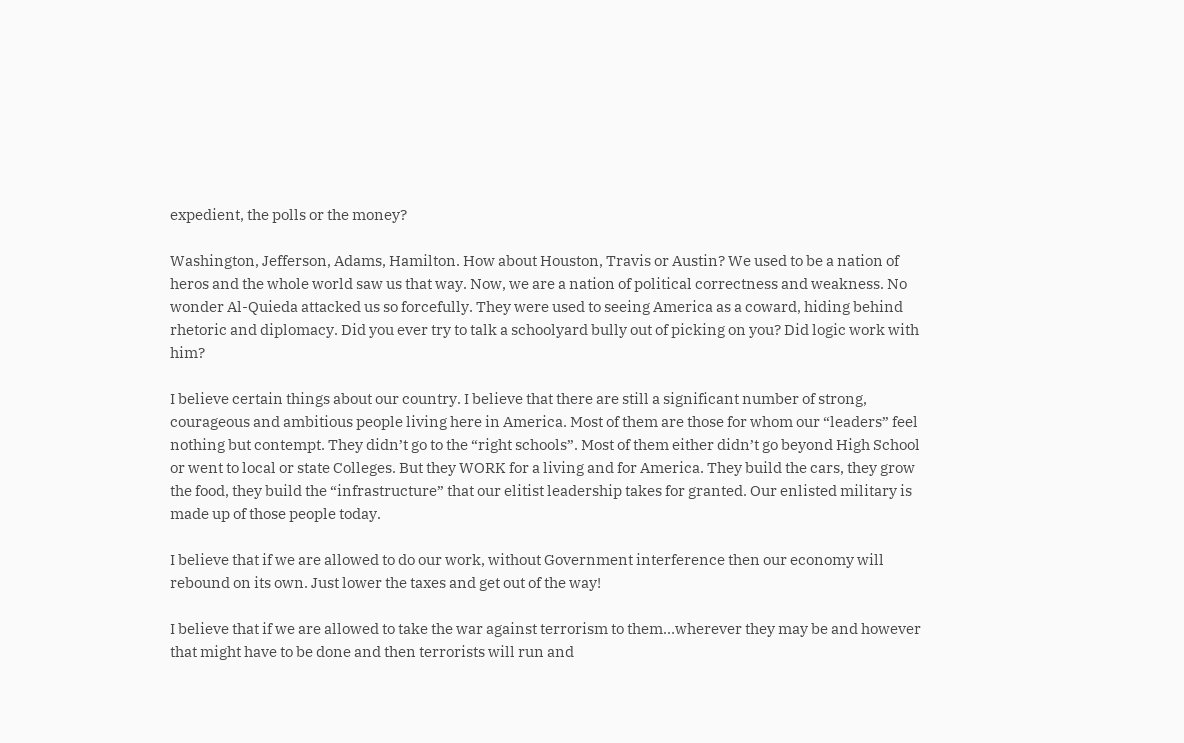expedient, the polls or the money?

Washington, Jefferson, Adams, Hamilton. How about Houston, Travis or Austin? We used to be a nation of heros and the whole world saw us that way. Now, we are a nation of political correctness and weakness. No wonder Al-Quieda attacked us so forcefully. They were used to seeing America as a coward, hiding behind rhetoric and diplomacy. Did you ever try to talk a schoolyard bully out of picking on you? Did logic work with him?

I believe certain things about our country. I believe that there are still a significant number of strong, courageous and ambitious people living here in America. Most of them are those for whom our “leaders” feel nothing but contempt. They didn’t go to the “right schools”. Most of them either didn’t go beyond High School or went to local or state Colleges. But they WORK for a living and for America. They build the cars, they grow the food, they build the “infrastructure” that our elitist leadership takes for granted. Our enlisted military is made up of those people today.

I believe that if we are allowed to do our work, without Government interference then our economy will rebound on its own. Just lower the taxes and get out of the way!

I believe that if we are allowed to take the war against terrorism to them…wherever they may be and however that might have to be done and then terrorists will run and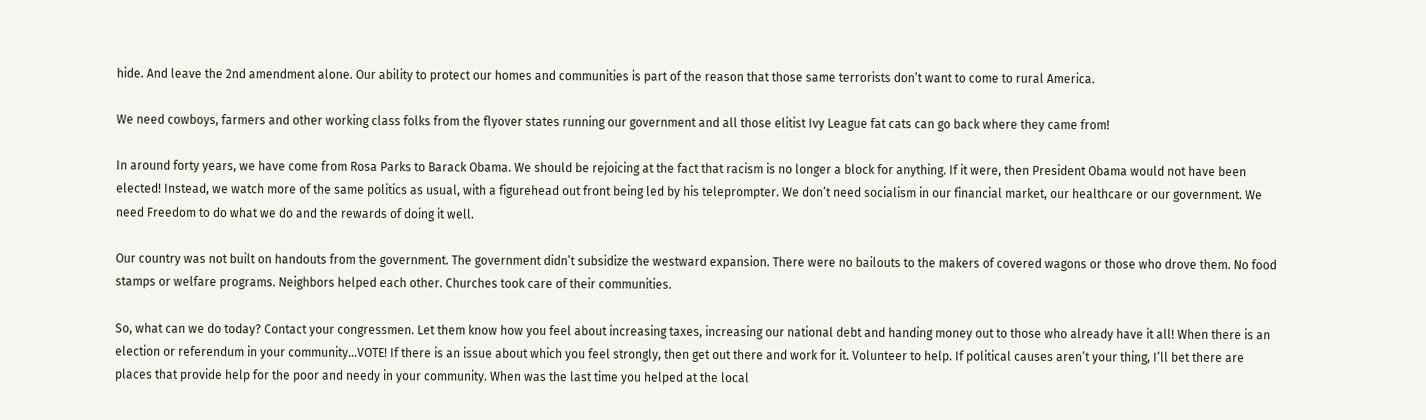hide. And leave the 2nd amendment alone. Our ability to protect our homes and communities is part of the reason that those same terrorists don’t want to come to rural America.

We need cowboys, farmers and other working class folks from the flyover states running our government and all those elitist Ivy League fat cats can go back where they came from!

In around forty years, we have come from Rosa Parks to Barack Obama. We should be rejoicing at the fact that racism is no longer a block for anything. If it were, then President Obama would not have been elected! Instead, we watch more of the same politics as usual, with a figurehead out front being led by his teleprompter. We don’t need socialism in our financial market, our healthcare or our government. We need Freedom to do what we do and the rewards of doing it well.

Our country was not built on handouts from the government. The government didn’t subsidize the westward expansion. There were no bailouts to the makers of covered wagons or those who drove them. No food stamps or welfare programs. Neighbors helped each other. Churches took care of their communities.

So, what can we do today? Contact your congressmen. Let them know how you feel about increasing taxes, increasing our national debt and handing money out to those who already have it all! When there is an election or referendum in your community…VOTE! If there is an issue about which you feel strongly, then get out there and work for it. Volunteer to help. If political causes aren’t your thing, I’ll bet there are places that provide help for the poor and needy in your community. When was the last time you helped at the local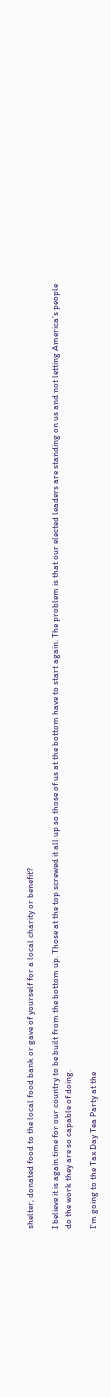shelter, donated food to the local food bank or gave of yourself for a local charity or benefit?

I believe it is again time for our country to be built from the bottom up. Those at the top screwed it all up so those of us at the bottom have to start again. The problem is that our elected leaders are standing on us and not letting America’s people do the work they are so capable of doing.

I’m going to the Tax Day Tea Party at the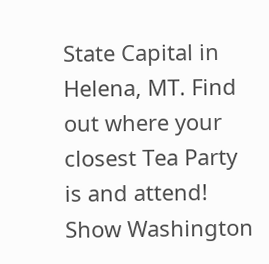State Capital in Helena, MT. Find out where your closest Tea Party is and attend! Show Washington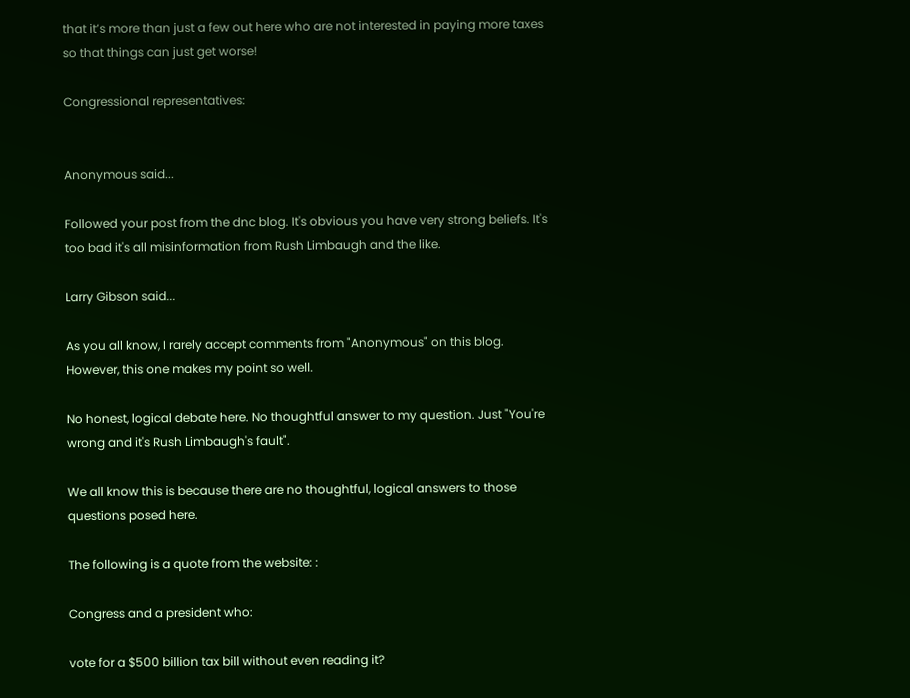that it’s more than just a few out here who are not interested in paying more taxes so that things can just get worse!

Congressional representatives:


Anonymous said...

Followed your post from the dnc blog. It's obvious you have very strong beliefs. It's too bad it's all misinformation from Rush Limbaugh and the like.

Larry Gibson said...

As you all know, I rarely accept comments from "Anonymous" on this blog. However, this one makes my point so well.

No honest, logical debate here. No thoughtful answer to my question. Just "You're wrong and it's Rush Limbaugh's fault".

We all know this is because there are no thoughtful, logical answers to those questions posed here.

The following is a quote from the website: :

Congress and a president who:

vote for a $500 billion tax bill without even reading it?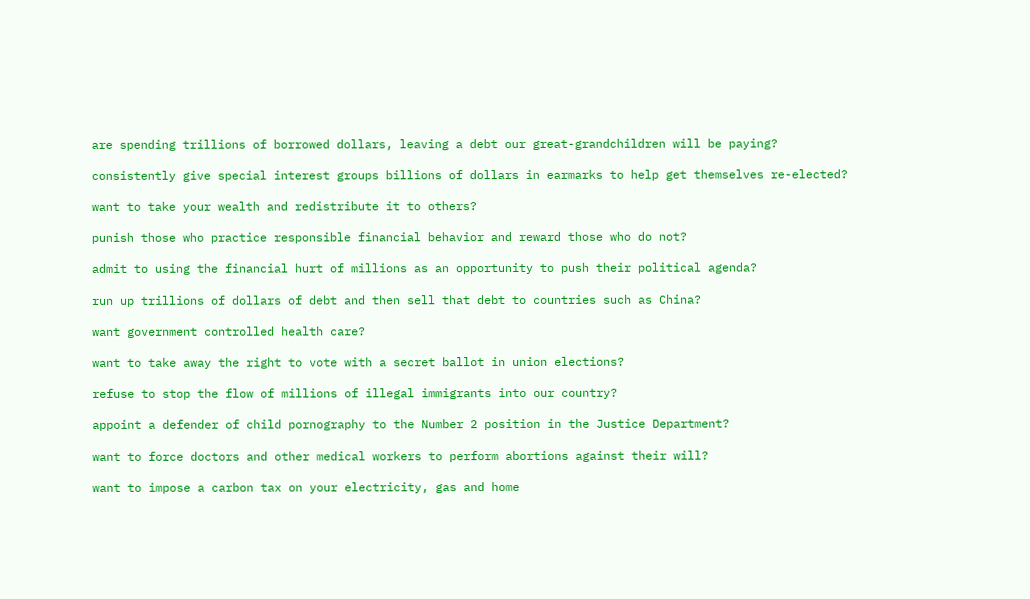are spending trillions of borrowed dollars, leaving a debt our great-grandchildren will be paying?

consistently give special interest groups billions of dollars in earmarks to help get themselves re-elected?

want to take your wealth and redistribute it to others?

punish those who practice responsible financial behavior and reward those who do not?

admit to using the financial hurt of millions as an opportunity to push their political agenda?

run up trillions of dollars of debt and then sell that debt to countries such as China?

want government controlled health care?

want to take away the right to vote with a secret ballot in union elections?

refuse to stop the flow of millions of illegal immigrants into our country?

appoint a defender of child pornography to the Number 2 position in the Justice Department?

want to force doctors and other medical workers to perform abortions against their will?

want to impose a carbon tax on your electricity, gas and home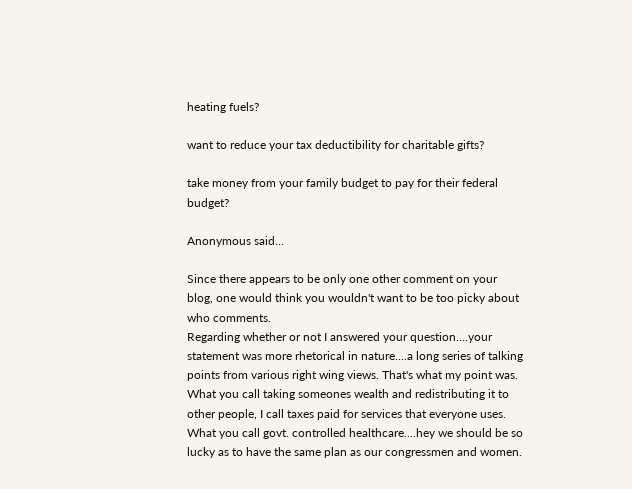heating fuels?

want to reduce your tax deductibility for charitable gifts?

take money from your family budget to pay for their federal budget?

Anonymous said...

Since there appears to be only one other comment on your blog, one would think you wouldn't want to be too picky about who comments.
Regarding whether or not I answered your question....your statement was more rhetorical in nature....a long series of talking points from various right wing views. That's what my point was. What you call taking someones wealth and redistributing it to other people, I call taxes paid for services that everyone uses. What you call govt. controlled healthcare....hey we should be so lucky as to have the same plan as our congressmen and women.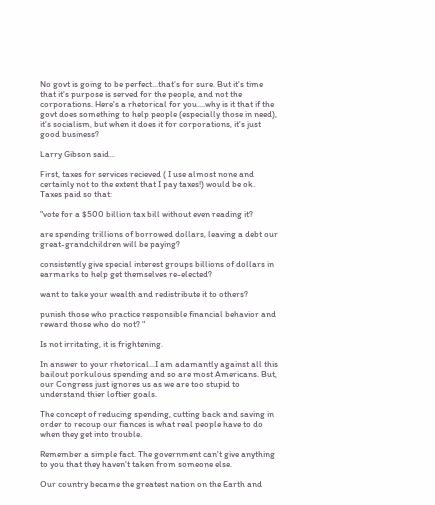No govt is going to be perfect...that's for sure. But it's time that it's purpose is served for the people, and not the corporations. Here's a rhetorical for you....why is it that if the govt does something to help people (especially those in need), it's socialism, but when it does it for corporations, it's just good business?

Larry Gibson said...

First, taxes for services recieved ( I use almost none and certainly not to the extent that I pay taxes!) would be ok. Taxes paid so that:

"vote for a $500 billion tax bill without even reading it?

are spending trillions of borrowed dollars, leaving a debt our great-grandchildren will be paying?

consistently give special interest groups billions of dollars in earmarks to help get themselves re-elected?

want to take your wealth and redistribute it to others?

punish those who practice responsible financial behavior and reward those who do not? "

Is not irritating, it is frightening.

In answer to your rhetorical...I am adamantly against all this bailout porkulous spending and so are most Americans. But, our Congress just ignores us as we are too stupid to understand thier loftier goals.

The concept of reducing spending, cutting back and saving in order to recoup our fiances is what real people have to do when they get into trouble.

Remember a simple fact. The government can't give anything to you that they haven't taken from someone else.

Our country became the greatest nation on the Earth and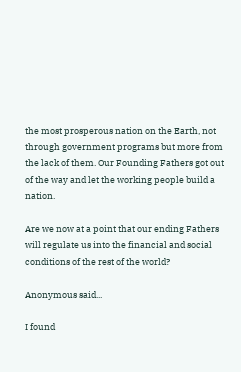the most prosperous nation on the Earth, not through government programs but more from the lack of them. Our Founding Fathers got out of the way and let the working people build a nation.

Are we now at a point that our ending Fathers will regulate us into the financial and social conditions of the rest of the world?

Anonymous said...

I found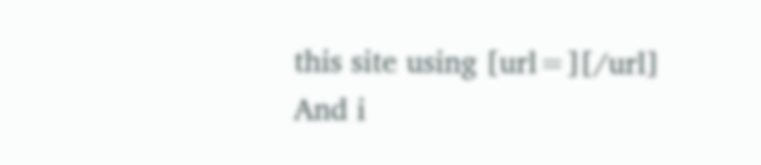this site using [url=][/url] And i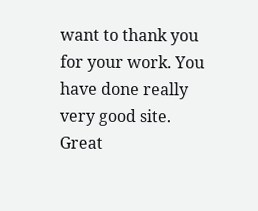want to thank you for your work. You have done really very good site. Great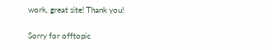work, great site! Thank you!

Sorry for offtopic